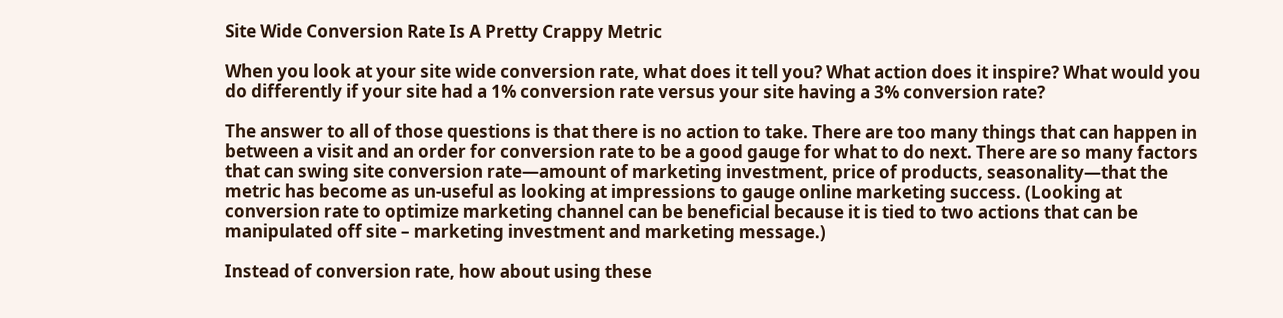Site Wide Conversion Rate Is A Pretty Crappy Metric

When you look at your site wide conversion rate, what does it tell you? What action does it inspire? What would you do differently if your site had a 1% conversion rate versus your site having a 3% conversion rate?

The answer to all of those questions is that there is no action to take. There are too many things that can happen in between a visit and an order for conversion rate to be a good gauge for what to do next. There are so many factors that can swing site conversion rate—amount of marketing investment, price of products, seasonality—that the metric has become as un-useful as looking at impressions to gauge online marketing success. (Looking at conversion rate to optimize marketing channel can be beneficial because it is tied to two actions that can be manipulated off site – marketing investment and marketing message.)

Instead of conversion rate, how about using these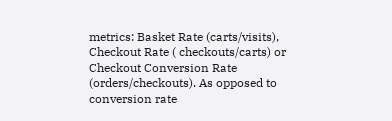metrics: Basket Rate (carts/visits), Checkout Rate ( checkouts/carts) or Checkout Conversion Rate (orders/checkouts). As opposed to conversion rate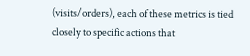(visits/orders), each of these metrics is tied closely to specific actions that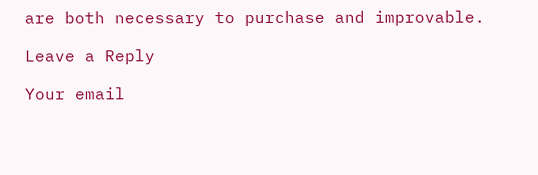are both necessary to purchase and improvable.

Leave a Reply

Your email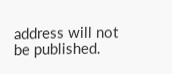address will not be published.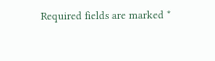Required fields are marked *